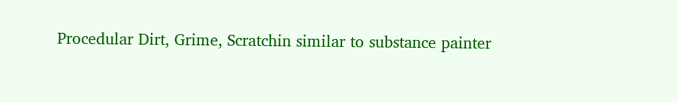Procedular Dirt, Grime, Scratchin similar to substance painter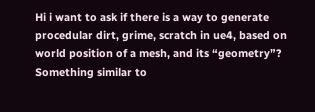Hi i want to ask if there is a way to generate procedular dirt, grime, scratch in ue4, based on world position of a mesh, and its “geometry”?
Something similar to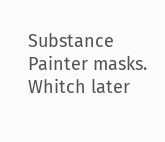Substance Painter masks. Whitch later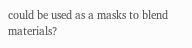could be used as a masks to blend materials?